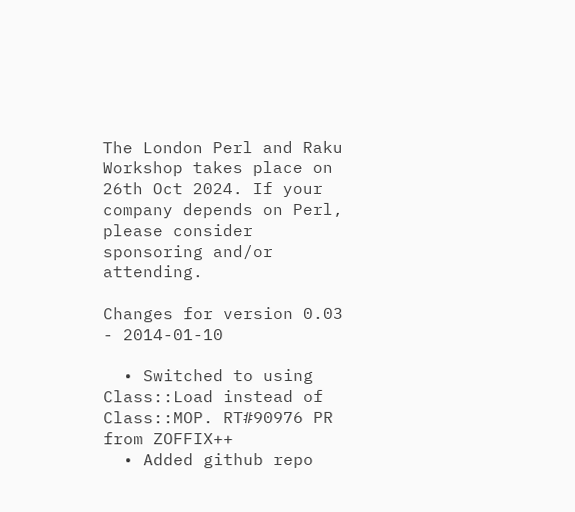The London Perl and Raku Workshop takes place on 26th Oct 2024. If your company depends on Perl, please consider sponsoring and/or attending.

Changes for version 0.03 - 2014-01-10

  • Switched to using Class::Load instead of Class::MOP. RT#90976 PR from ZOFFIX++
  • Added github repo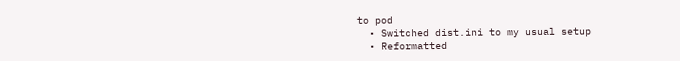to pod
  • Switched dist.ini to my usual setup
  • Reformatted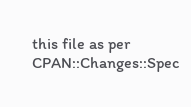this file as per CPAN::Changes::Spec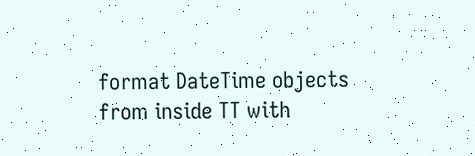format DateTime objects from inside TT with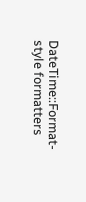DateTime::Format-style formatters